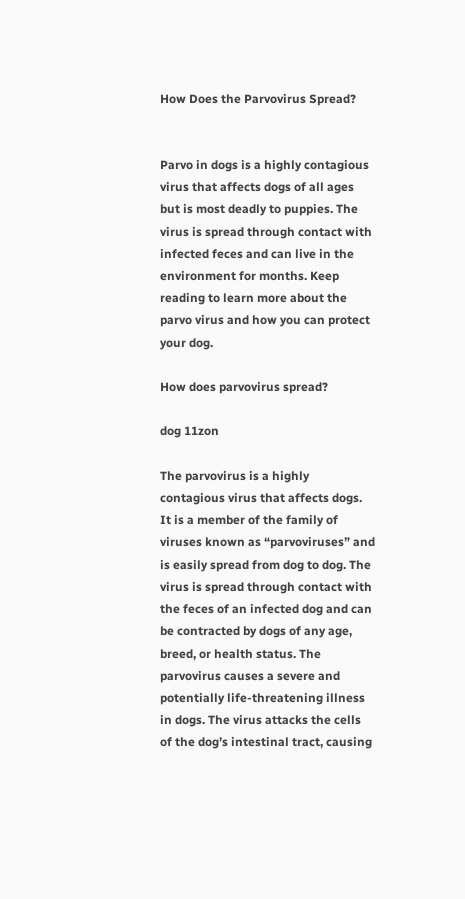How Does the Parvovirus Spread?


Parvo in dogs is a highly contagious virus that affects dogs of all ages but is most deadly to puppies. The virus is spread through contact with infected feces and can live in the environment for months. Keep reading to learn more about the parvo virus and how you can protect your dog.

How does parvovirus spread?

dog 11zon

The parvovirus is a highly contagious virus that affects dogs. It is a member of the family of viruses known as “parvoviruses” and is easily spread from dog to dog. The virus is spread through contact with the feces of an infected dog and can be contracted by dogs of any age, breed, or health status. The parvovirus causes a severe and potentially life-threatening illness in dogs. The virus attacks the cells of the dog’s intestinal tract, causing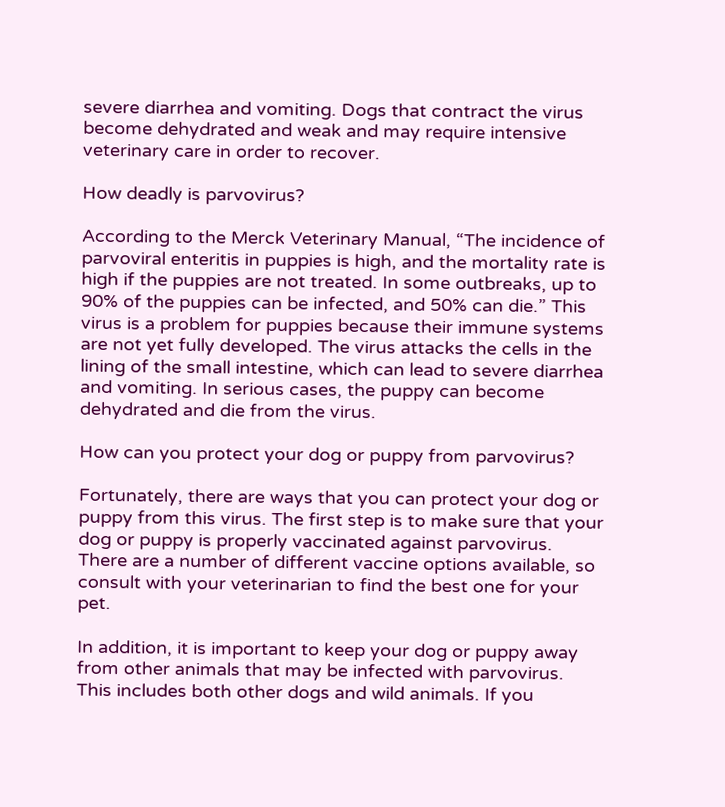severe diarrhea and vomiting. Dogs that contract the virus become dehydrated and weak and may require intensive veterinary care in order to recover.

How deadly is parvovirus?

According to the Merck Veterinary Manual, “The incidence of parvoviral enteritis in puppies is high, and the mortality rate is high if the puppies are not treated. In some outbreaks, up to 90% of the puppies can be infected, and 50% can die.” This virus is a problem for puppies because their immune systems are not yet fully developed. The virus attacks the cells in the lining of the small intestine, which can lead to severe diarrhea and vomiting. In serious cases, the puppy can become dehydrated and die from the virus.

How can you protect your dog or puppy from parvovirus?

Fortunately, there are ways that you can protect your dog or puppy from this virus. The first step is to make sure that your dog or puppy is properly vaccinated against parvovirus. There are a number of different vaccine options available, so consult with your veterinarian to find the best one for your pet.

In addition, it is important to keep your dog or puppy away from other animals that may be infected with parvovirus. This includes both other dogs and wild animals. If you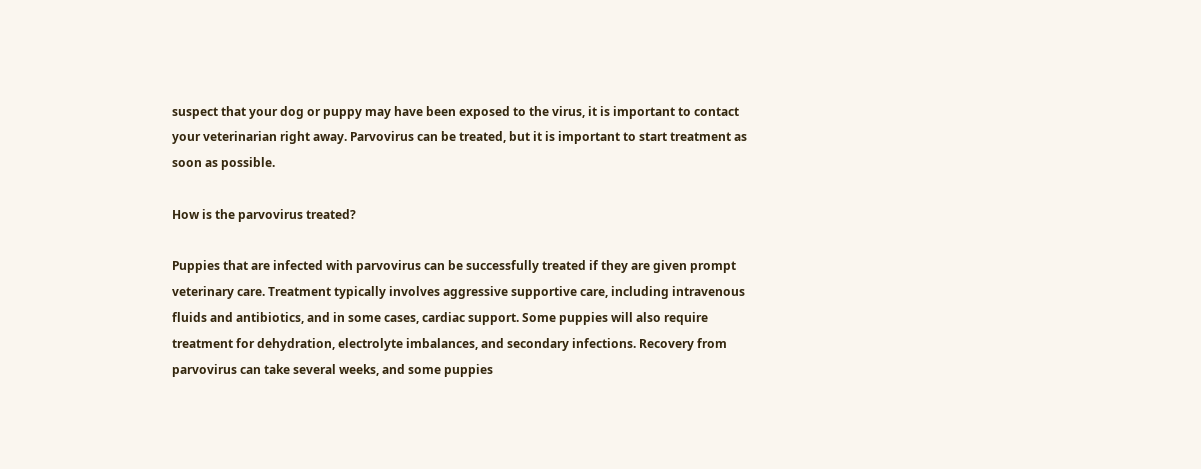suspect that your dog or puppy may have been exposed to the virus, it is important to contact your veterinarian right away. Parvovirus can be treated, but it is important to start treatment as soon as possible.

How is the parvovirus treated?

Puppies that are infected with parvovirus can be successfully treated if they are given prompt veterinary care. Treatment typically involves aggressive supportive care, including intravenous fluids and antibiotics, and in some cases, cardiac support. Some puppies will also require treatment for dehydration, electrolyte imbalances, and secondary infections. Recovery from parvovirus can take several weeks, and some puppies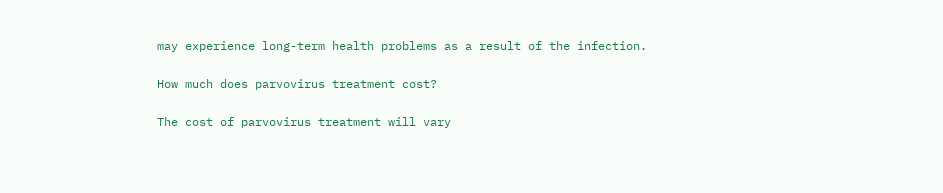may experience long-term health problems as a result of the infection.

How much does parvovirus treatment cost?

The cost of parvovirus treatment will vary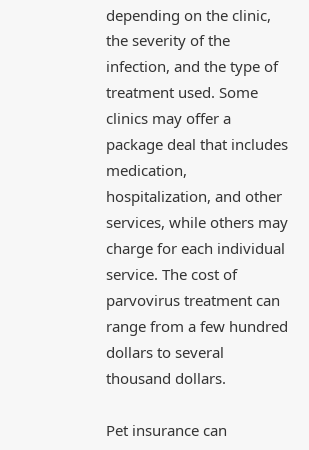depending on the clinic, the severity of the infection, and the type of treatment used. Some clinics may offer a package deal that includes medication, hospitalization, and other services, while others may charge for each individual service. The cost of parvovirus treatment can range from a few hundred dollars to several thousand dollars.

Pet insurance can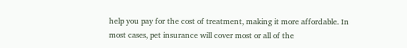help you pay for the cost of treatment, making it more affordable. In most cases, pet insurance will cover most or all of the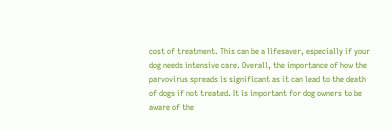cost of treatment. This can be a lifesaver, especially if your dog needs intensive care. Overall, the importance of how the parvovirus spreads is significant as it can lead to the death of dogs if not treated. It is important for dog owners to be aware of the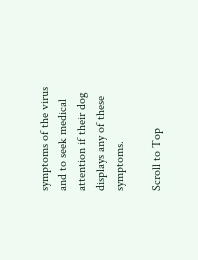symptoms of the virus and to seek medical attention if their dog displays any of these symptoms.

Scroll to Top